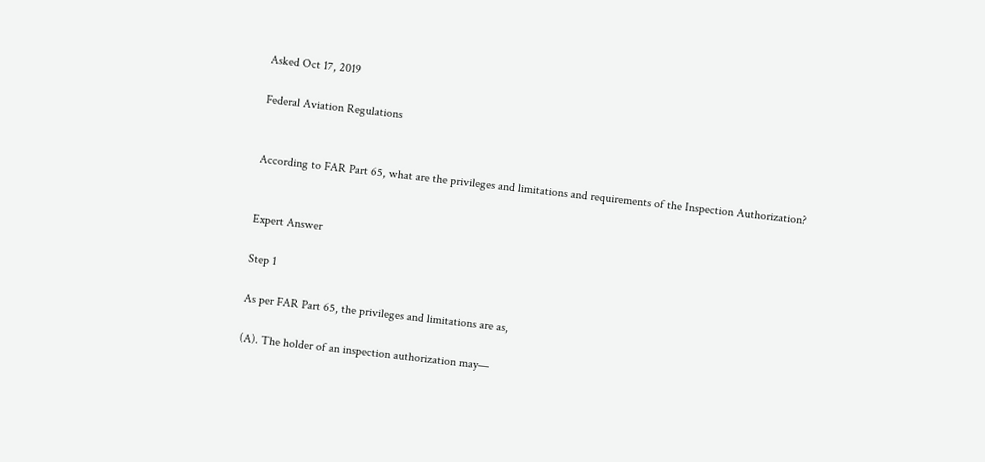Asked Oct 17, 2019

Federal Aviation Regulations


According to FAR Part 65, what are the privileges and limitations and requirements of the Inspection Authorization?


Expert Answer

Step 1

As per FAR Part 65, the privileges and limitations are as,

(A). The holder of an inspection authorization may—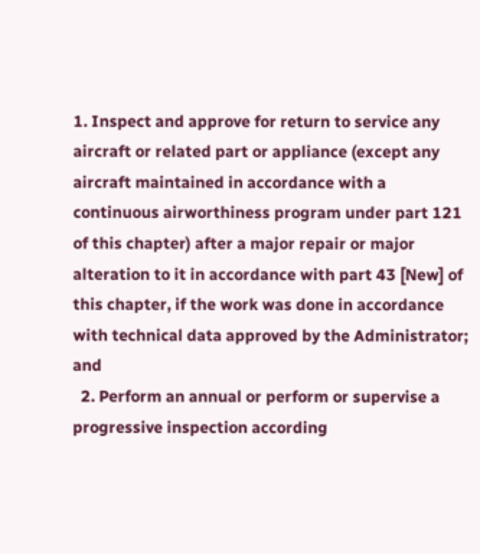1. Inspect and approve for return to service any aircraft or related part or appliance (except any aircraft maintained in accordance with a continuous airworthiness program under part 121 of this chapter) after a major repair or major alteration to it in accordance with part 43 [New] of this chapter, if the work was done in accordance with technical data approved by the Administrator; and
  2. Perform an annual or perform or supervise a progressive inspection according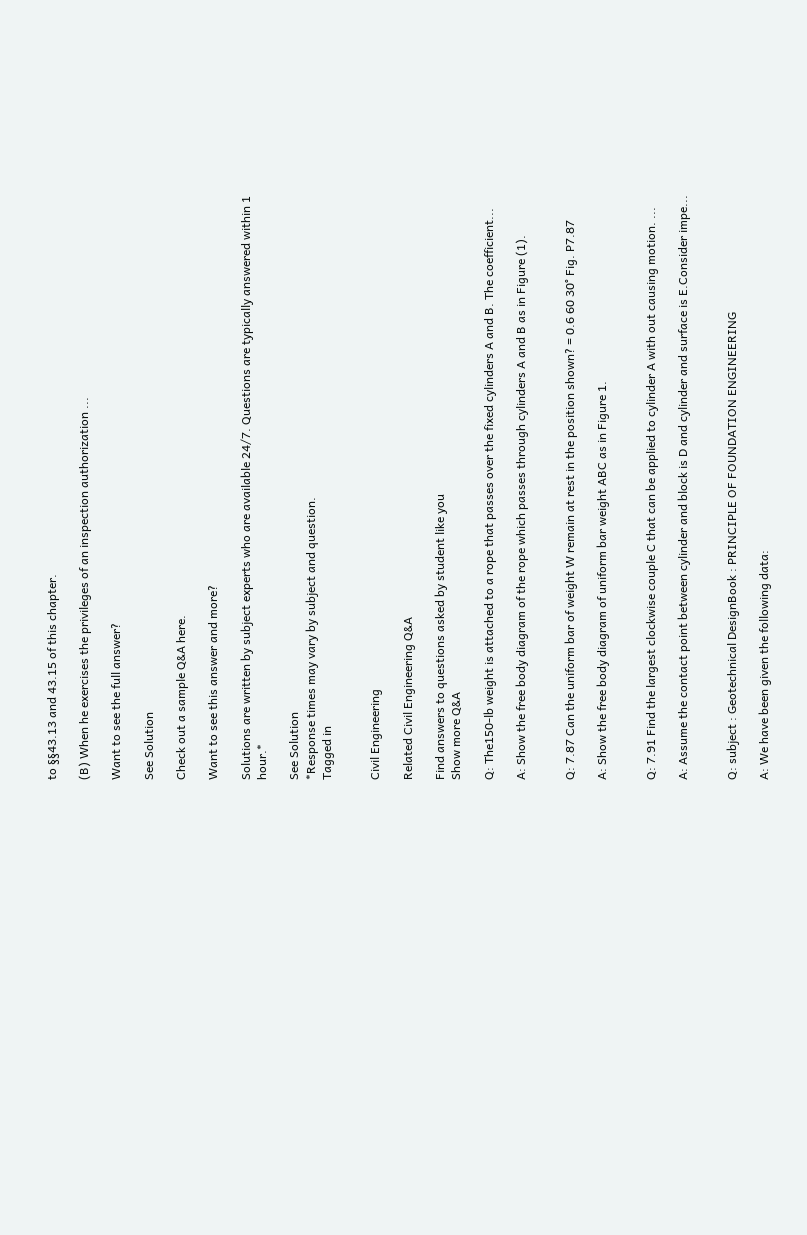to §§43.13 and 43.15 of this chapter.

(B) When he exercises the privileges of an inspection authorization ...

Want to see the full answer?

See Solution

Check out a sample Q&A here.

Want to see this answer and more?

Solutions are written by subject experts who are available 24/7. Questions are typically answered within 1 hour.*

See Solution
*Response times may vary by subject and question.
Tagged in


Civil Engineering

Related Civil Engineering Q&A

Find answers to questions asked by student like you
Show more Q&A

Q: The150-lb weight is attached to a rope that passes over the fixed cylinders A and B. The coefficient...

A: Show the free body diagram of the rope which passes through cylinders A and B as in Figure (1).


Q: 7.87 Can the uniform bar of weight W remain at rest in the position shown? = 0.6 60 30° Fig. P7.87

A: Show the free body diagram of uniform bar weight ABC as in Figure 1.


Q: 7.91 Find the largest clockwise couple C that can be applied to cylinder A with out causing motion. ...

A: Assume the contact point between cylinder and block is D and cylinder and surface is E.Consider impe...


Q: subject : Geotechnical DesignBook : PRINCIPLE OF FOUNDATION ENGINEERING

A: We have been given the following data: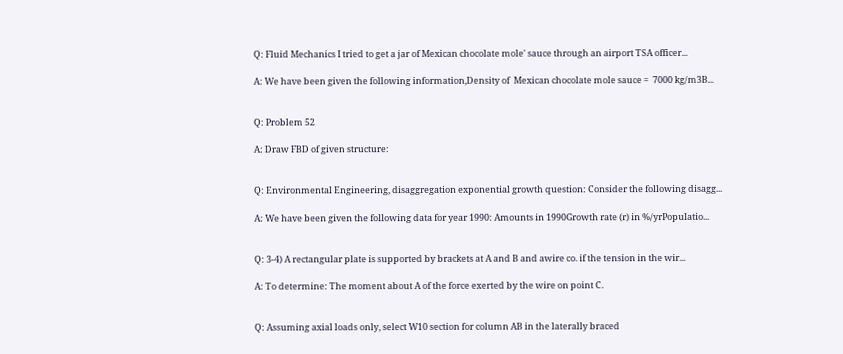Q: Fluid Mechanics I tried to get a jar of Mexican chocolate mole' sauce through an airport TSA officer...

A: We have been given the following information,Density of  Mexican chocolate mole sauce =  7000 kg/m3B...


Q: Problem 52

A: Draw FBD of given structure:


Q: Environmental Engineering, disaggregation exponential growth question: Consider the following disagg...

A: We have been given the following data for year 1990: Amounts in 1990Growth rate (r) in %/yrPopulatio...


Q: 3-4) A rectangular plate is supported by brackets at A and B and awire co. if the tension in the wir...

A: To determine: The moment about A of the force exerted by the wire on point C.


Q: Assuming axial loads only, select W10 section for column AB in the laterally braced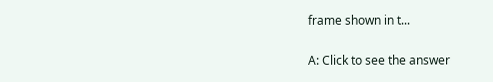frame shown in t...

A: Click to see the answer